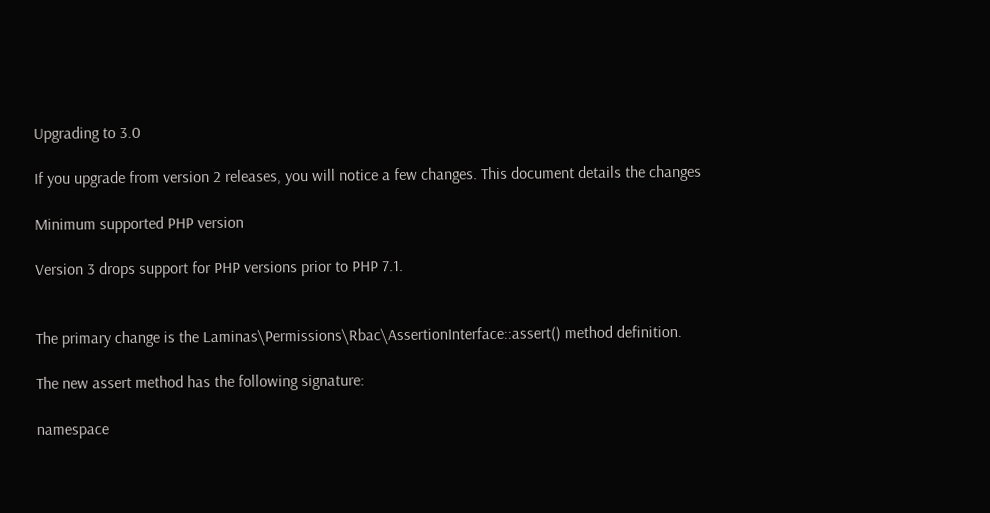Upgrading to 3.0

If you upgrade from version 2 releases, you will notice a few changes. This document details the changes

Minimum supported PHP version

Version 3 drops support for PHP versions prior to PHP 7.1.


The primary change is the Laminas\Permissions\Rbac\AssertionInterface::assert() method definition.

The new assert method has the following signature:

namespace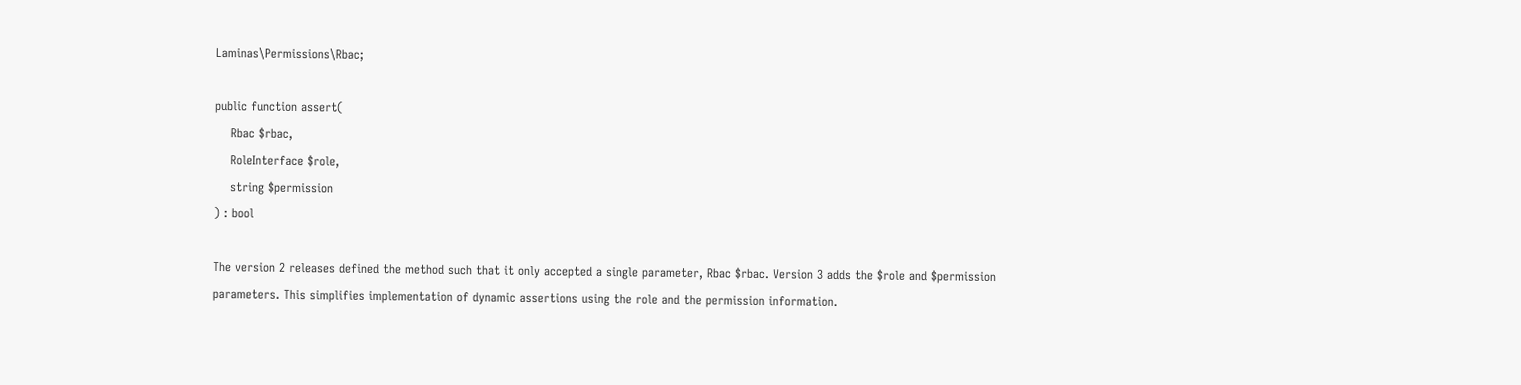Laminas\Permissions\Rbac;

public function assert(
    Rbac $rbac,
    RoleInterface $role,
    string $permission
) : bool

The version 2 releases defined the method such that it only accepted a single parameter, Rbac $rbac. Version 3 adds the $role and $permission parameters. This simplifies implementation of dynamic assertions using the role and the permission information.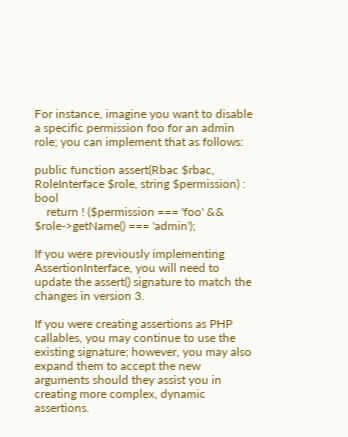For instance, imagine you want to disable a specific permission foo for an admin role; you can implement that as follows:

public function assert(Rbac $rbac, RoleInterface $role, string $permission) : bool
    return ! ($permission === 'foo' && $role->getName() === 'admin');

If you were previously implementing AssertionInterface, you will need to update the assert() signature to match the changes in version 3.

If you were creating assertions as PHP callables, you may continue to use the existing signature; however, you may also expand them to accept the new arguments should they assist you in creating more complex, dynamic assertions.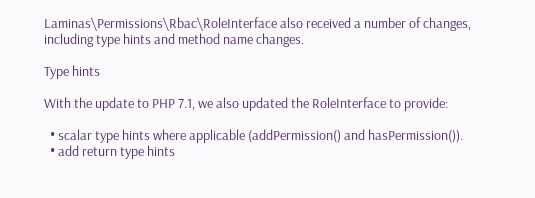Laminas\Permissions\Rbac\RoleInterface also received a number of changes, including type hints and method name changes.

Type hints

With the update to PHP 7.1, we also updated the RoleInterface to provide:

  • scalar type hints where applicable (addPermission() and hasPermission()).
  • add return type hints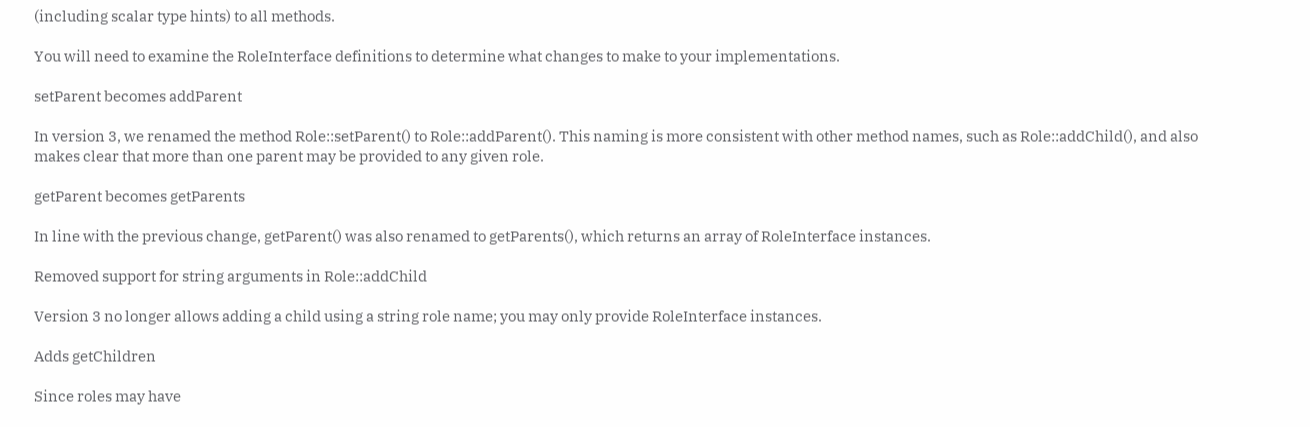(including scalar type hints) to all methods.

You will need to examine the RoleInterface definitions to determine what changes to make to your implementations.

setParent becomes addParent

In version 3, we renamed the method Role::setParent() to Role::addParent(). This naming is more consistent with other method names, such as Role::addChild(), and also makes clear that more than one parent may be provided to any given role.

getParent becomes getParents

In line with the previous change, getParent() was also renamed to getParents(), which returns an array of RoleInterface instances.

Removed support for string arguments in Role::addChild

Version 3 no longer allows adding a child using a string role name; you may only provide RoleInterface instances.

Adds getChildren

Since roles may have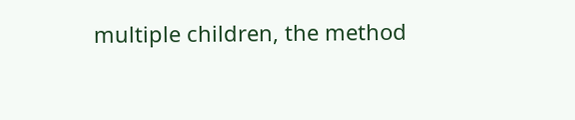multiple children, the method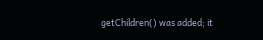getChildren() was added; it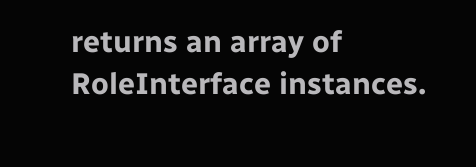returns an array of RoleInterface instances.